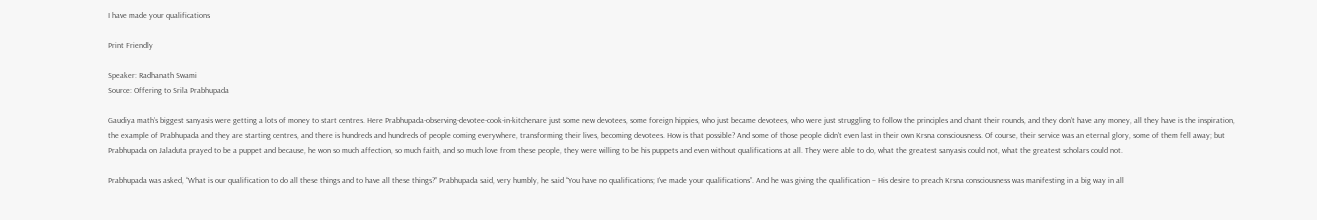I have made your qualifications

Print Friendly

Speaker: Radhanath Swami
Source: Offering to Srila Prabhupada

Gaudiya math’s biggest sanyasis were getting a lots of money to start centres. Here Prabhupada-observing-devotee-cook-in-kitchenare just some new devotees, some foreign hippies, who just became devotees, who were just struggling to follow the principles and chant their rounds, and they don’t have any money, all they have is the inspiration, the example of Prabhupada and they are starting centres, and there is hundreds and hundreds of people coming everywhere, transforming their lives, becoming devotees. How is that possible? And some of those people didn’t even last in their own Krsna consciousness. Of course, their service was an eternal glory, some of them fell away; but Prabhupada on Jaladuta prayed to be a puppet and because, he won so much affection, so much faith, and so much love from these people, they were willing to be his puppets and even without qualifications at all. They were able to do, what the greatest sanyasis could not, what the greatest scholars could not.

Prabhupada was asked, “What is our qualification to do all these things and to have all these things?” Prabhupada said, very humbly, he said “You have no qualifications; I’ve made your qualifications”. And he was giving the qualification – His desire to preach Krsna consciousness was manifesting in a big way in all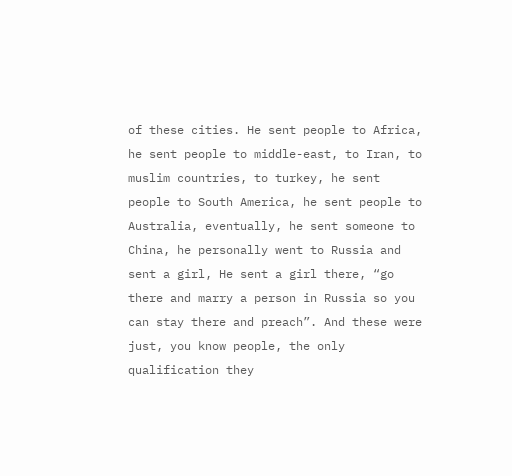of these cities. He sent people to Africa, he sent people to middle-east, to Iran, to muslim countries, to turkey, he sent people to South America, he sent people to Australia, eventually, he sent someone to China, he personally went to Russia and sent a girl, He sent a girl there, “go there and marry a person in Russia so you can stay there and preach”. And these were just, you know people, the only qualification they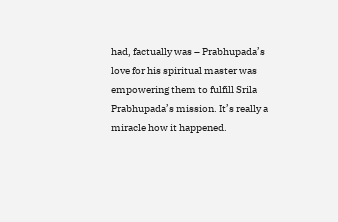had, factually was – Prabhupada’s love for his spiritual master was empowering them to fulfill Srila Prabhupada’s mission. It’s really a miracle how it happened.